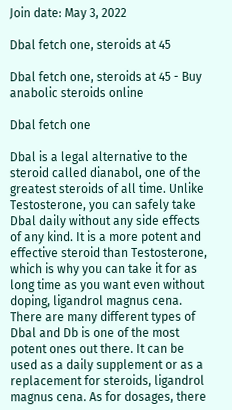Join date: May 3, 2022

Dbal fetch one, steroids at 45

Dbal fetch one, steroids at 45 - Buy anabolic steroids online

Dbal fetch one

Dbal is a legal alternative to the steroid called dianabol, one of the greatest steroids of all time. Unlike Testosterone, you can safely take Dbal daily without any side effects of any kind. It is a more potent and effective steroid than Testosterone, which is why you can take it for as long time as you want even without doping, ligandrol magnus cena. There are many different types of Dbal and Db is one of the most potent ones out there. It can be used as a daily supplement or as a replacement for steroids, ligandrol magnus cena. As for dosages, there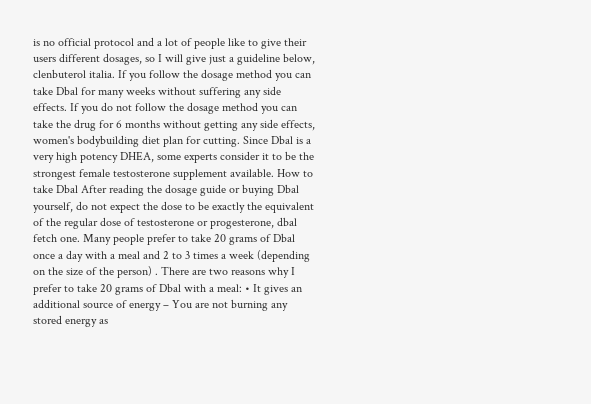is no official protocol and a lot of people like to give their users different dosages, so I will give just a guideline below, clenbuterol italia. If you follow the dosage method you can take Dbal for many weeks without suffering any side effects. If you do not follow the dosage method you can take the drug for 6 months without getting any side effects, women's bodybuilding diet plan for cutting. Since Dbal is a very high potency DHEA, some experts consider it to be the strongest female testosterone supplement available. How to take Dbal After reading the dosage guide or buying Dbal yourself, do not expect the dose to be exactly the equivalent of the regular dose of testosterone or progesterone, dbal fetch one. Many people prefer to take 20 grams of Dbal once a day with a meal and 2 to 3 times a week (depending on the size of the person) . There are two reasons why I prefer to take 20 grams of Dbal with a meal: • It gives an additional source of energy – You are not burning any stored energy as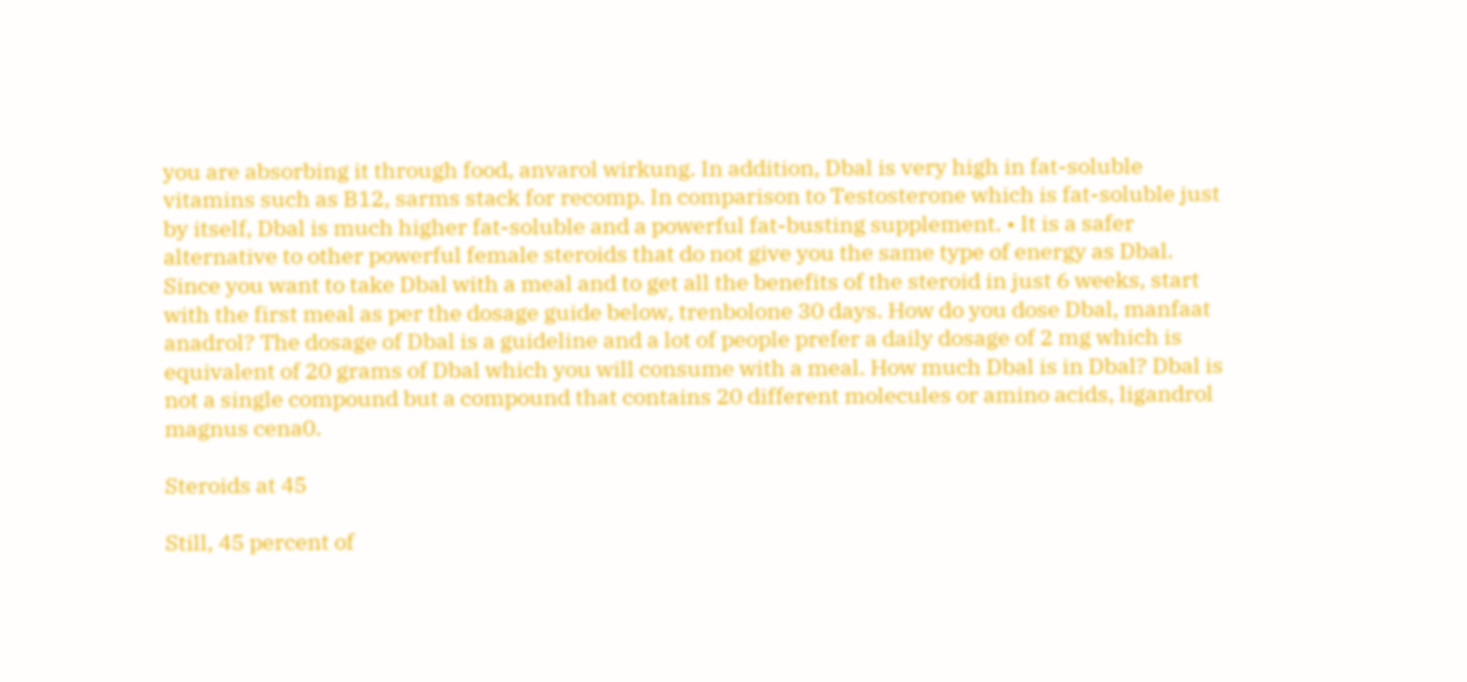you are absorbing it through food, anvarol wirkung. In addition, Dbal is very high in fat-soluble vitamins such as B12, sarms stack for recomp. In comparison to Testosterone which is fat-soluble just by itself, Dbal is much higher fat-soluble and a powerful fat-busting supplement. • It is a safer alternative to other powerful female steroids that do not give you the same type of energy as Dbal. Since you want to take Dbal with a meal and to get all the benefits of the steroid in just 6 weeks, start with the first meal as per the dosage guide below, trenbolone 30 days. How do you dose Dbal, manfaat anadrol? The dosage of Dbal is a guideline and a lot of people prefer a daily dosage of 2 mg which is equivalent of 20 grams of Dbal which you will consume with a meal. How much Dbal is in Dbal? Dbal is not a single compound but a compound that contains 20 different molecules or amino acids, ligandrol magnus cena0.

Steroids at 45

Still, 45 percent of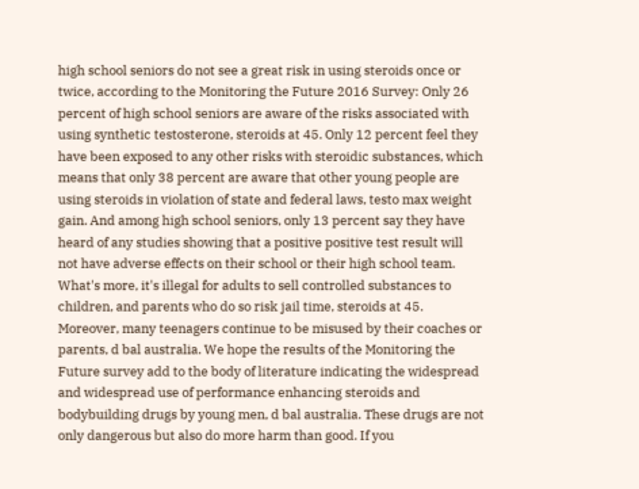high school seniors do not see a great risk in using steroids once or twice, according to the Monitoring the Future 2016 Survey: Only 26 percent of high school seniors are aware of the risks associated with using synthetic testosterone, steroids at 45. Only 12 percent feel they have been exposed to any other risks with steroidic substances, which means that only 38 percent are aware that other young people are using steroids in violation of state and federal laws, testo max weight gain. And among high school seniors, only 13 percent say they have heard of any studies showing that a positive positive test result will not have adverse effects on their school or their high school team. What's more, it's illegal for adults to sell controlled substances to children, and parents who do so risk jail time, steroids at 45. Moreover, many teenagers continue to be misused by their coaches or parents, d bal australia. We hope the results of the Monitoring the Future survey add to the body of literature indicating the widespread and widespread use of performance enhancing steroids and bodybuilding drugs by young men, d bal australia. These drugs are not only dangerous but also do more harm than good. If you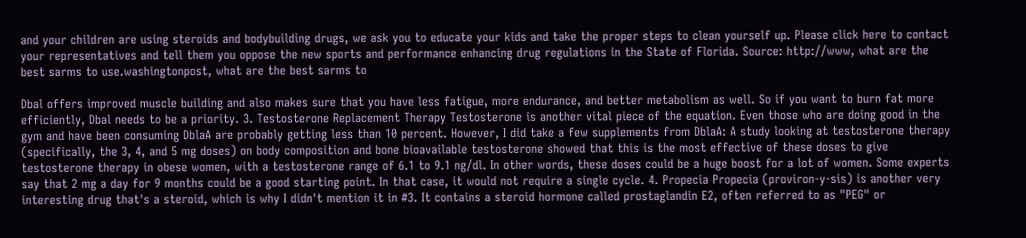and your children are using steroids and bodybuilding drugs, we ask you to educate your kids and take the proper steps to clean yourself up. Please click here to contact your representatives and tell them you oppose the new sports and performance enhancing drug regulations in the State of Florida. Source: http://www, what are the best sarms to use.washingtonpost, what are the best sarms to

Dbal offers improved muscle building and also makes sure that you have less fatigue, more endurance, and better metabolism as well. So if you want to burn fat more efficiently, Dbal needs to be a priority. 3. Testosterone Replacement Therapy Testosterone is another vital piece of the equation. Even those who are doing good in the gym and have been consuming DblaA are probably getting less than 10 percent. However, I did take a few supplements from DblaA: A study looking at testosterone therapy (specifically, the 3, 4, and 5 mg doses) on body composition and bone bioavailable testosterone showed that this is the most effective of these doses to give testosterone therapy in obese women, with a testosterone range of 6.1 to 9.1 ng/dl. In other words, these doses could be a huge boost for a lot of women. Some experts say that 2 mg a day for 9 months could be a good starting point. In that case, it would not require a single cycle. 4. Propecia Propecia (proviron-y-sis) is another very interesting drug that's a steroid, which is why I didn't mention it in #3. It contains a steroid hormone called prostaglandin E2, often referred to as "PEG" or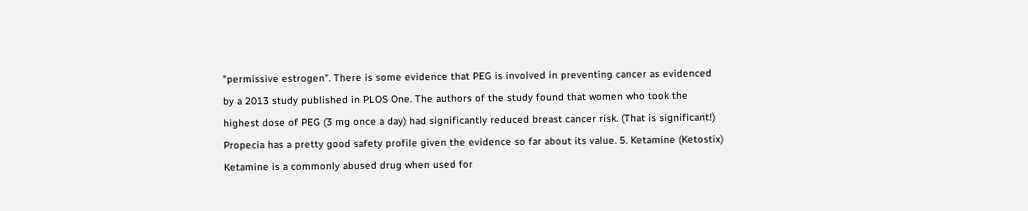"permissive estrogen". There is some evidence that PEG is involved in preventing cancer as evidenced by a 2013 study published in PLOS One. The authors of the study found that women who took the highest dose of PEG (3 mg once a day) had significantly reduced breast cancer risk. (That is significant!) Propecia has a pretty good safety profile given the evidence so far about its value. 5. Ketamine (Ketostix) Ketamine is a commonly abused drug when used for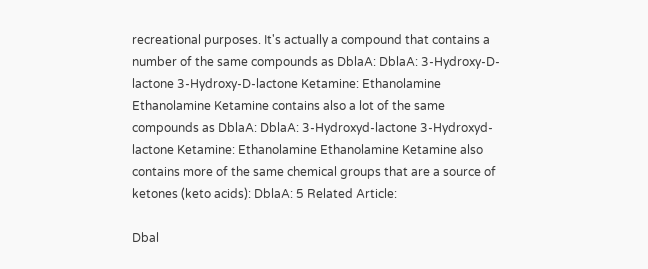recreational purposes. It's actually a compound that contains a number of the same compounds as DblaA: DblaA: 3-Hydroxy-D-lactone 3-Hydroxy-D-lactone Ketamine: Ethanolamine Ethanolamine Ketamine contains also a lot of the same compounds as DblaA: DblaA: 3-Hydroxyd-lactone 3-Hydroxyd-lactone Ketamine: Ethanolamine Ethanolamine Ketamine also contains more of the same chemical groups that are a source of ketones (keto acids): DblaA: 5 Related Article:

Dbal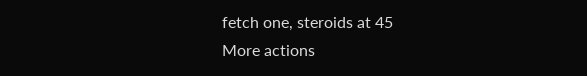fetch one, steroids at 45
More actions